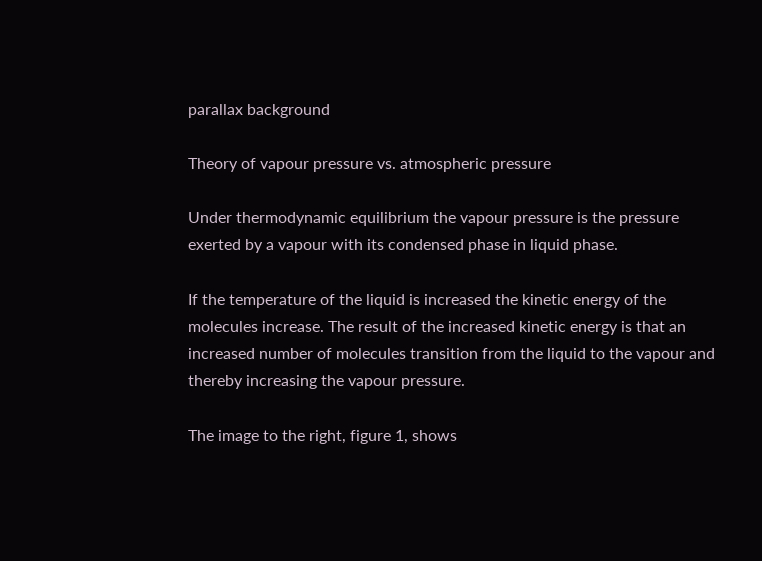parallax background

Theory of vapour pressure vs. atmospheric pressure

Under thermodynamic equilibrium the vapour pressure is the pressure exerted by a vapour with its condensed phase in liquid phase.

If the temperature of the liquid is increased the kinetic energy of the molecules increase. The result of the increased kinetic energy is that an increased number of molecules transition from the liquid to the vapour and thereby increasing the vapour pressure.

The image to the right, figure 1, shows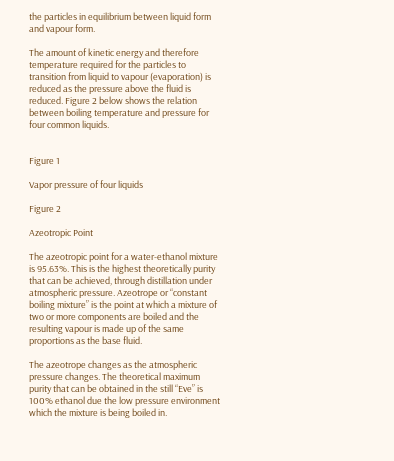the particles in equilibrium between liquid form and vapour form.

The amount of kinetic energy and therefore temperature required for the particles to transition from liquid to vapour (evaporation) is reduced as the pressure above the fluid is reduced. Figure 2 below shows the relation between boiling temperature and pressure for four common liquids.


Figure 1

Vapor pressure of four liquids

Figure 2

Azeotropic Point

The azeotropic point for a water-ethanol mixture is 95.63%. This is the highest theoretically purity that can be achieved, through distillation under atmospheric pressure. Azeotrope or “constant boiling mixture” is the point at which a mixture of two or more components are boiled and the resulting vapour is made up of the same proportions as the base fluid.

The azeotrope changes as the atmospheric pressure changes. The theoretical maximum purity that can be obtained in the still “Eve” is 100% ethanol due the low pressure environment which the mixture is being boiled in.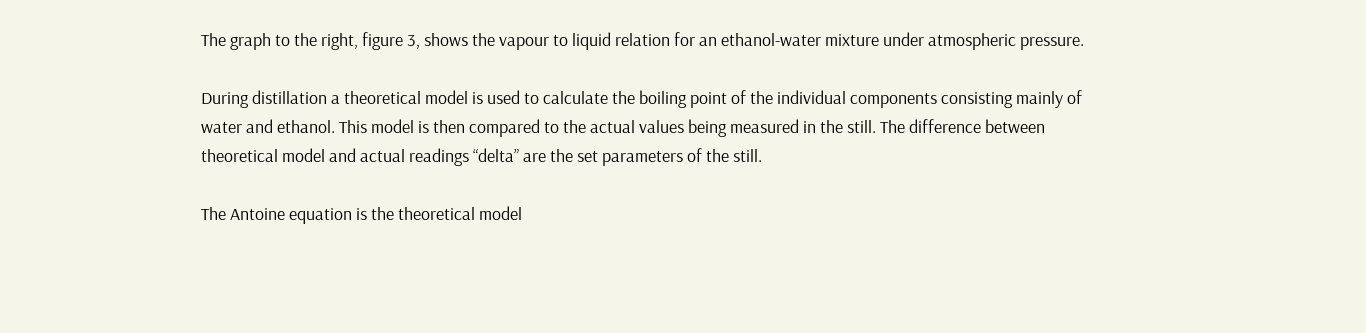The graph to the right, figure 3, shows the vapour to liquid relation for an ethanol-water mixture under atmospheric pressure.

During distillation a theoretical model is used to calculate the boiling point of the individual components consisting mainly of water and ethanol. This model is then compared to the actual values being measured in the still. The difference between theoretical model and actual readings “delta” are the set parameters of the still.

The Antoine equation is the theoretical model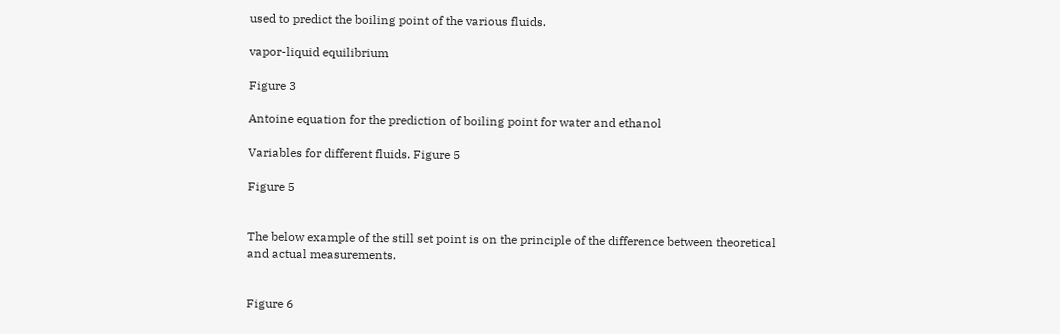used to predict the boiling point of the various fluids.

vapor-liquid equilibrium

Figure 3

Antoine equation for the prediction of boiling point for water and ethanol

Variables for different fluids. Figure 5

Figure 5


The below example of the still set point is on the principle of the difference between theoretical and actual measurements.


Figure 6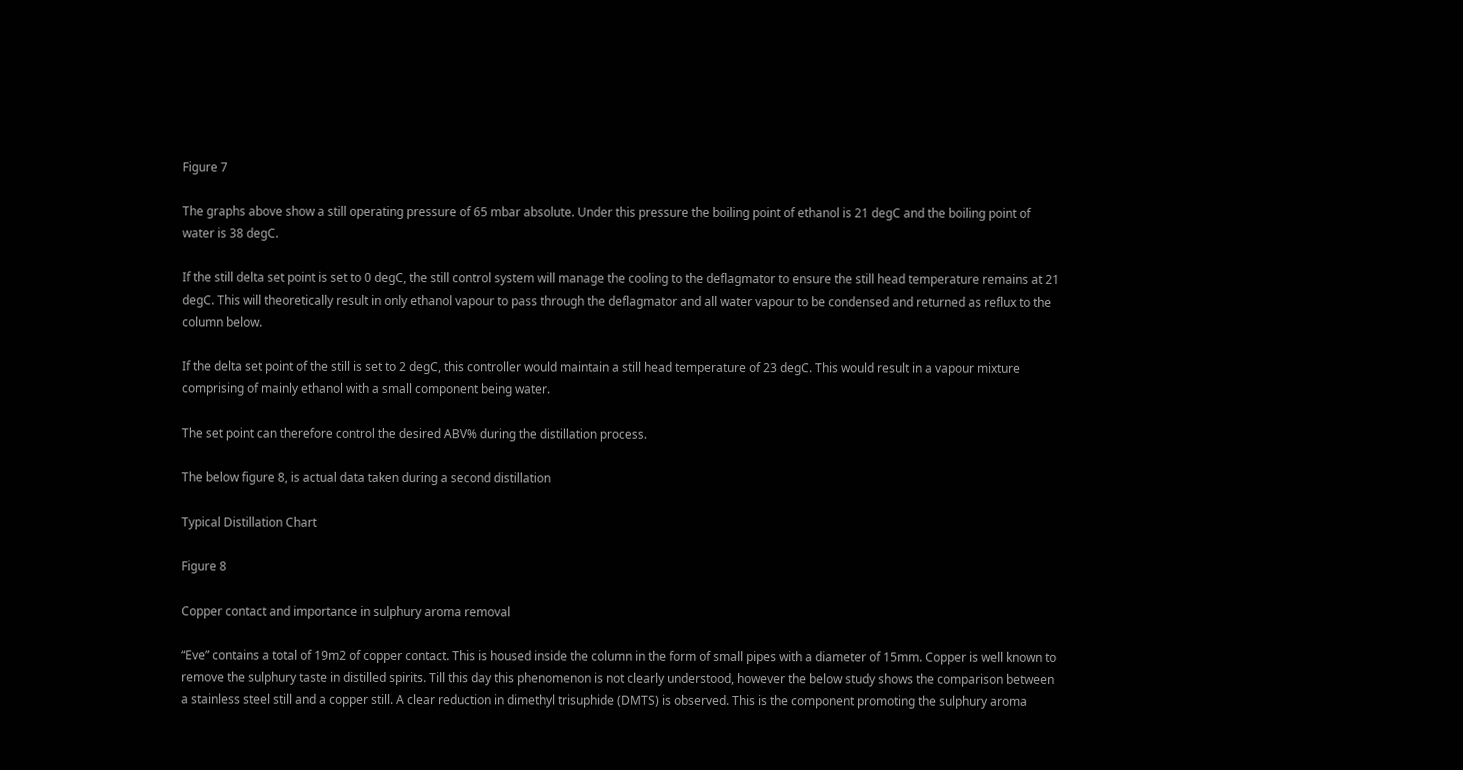Figure 7

The graphs above show a still operating pressure of 65 mbar absolute. Under this pressure the boiling point of ethanol is 21 degC and the boiling point of water is 38 degC.

If the still delta set point is set to 0 degC, the still control system will manage the cooling to the deflagmator to ensure the still head temperature remains at 21 degC. This will theoretically result in only ethanol vapour to pass through the deflagmator and all water vapour to be condensed and returned as reflux to the column below.

If the delta set point of the still is set to 2 degC, this controller would maintain a still head temperature of 23 degC. This would result in a vapour mixture comprising of mainly ethanol with a small component being water.

The set point can therefore control the desired ABV% during the distillation process.

The below figure 8, is actual data taken during a second distillation

Typical Distillation Chart

Figure 8

Copper contact and importance in sulphury aroma removal

“Eve” contains a total of 19m2 of copper contact. This is housed inside the column in the form of small pipes with a diameter of 15mm. Copper is well known to remove the sulphury taste in distilled spirits. Till this day this phenomenon is not clearly understood, however the below study shows the comparison between a stainless steel still and a copper still. A clear reduction in dimethyl trisuphide (DMTS) is observed. This is the component promoting the sulphury aroma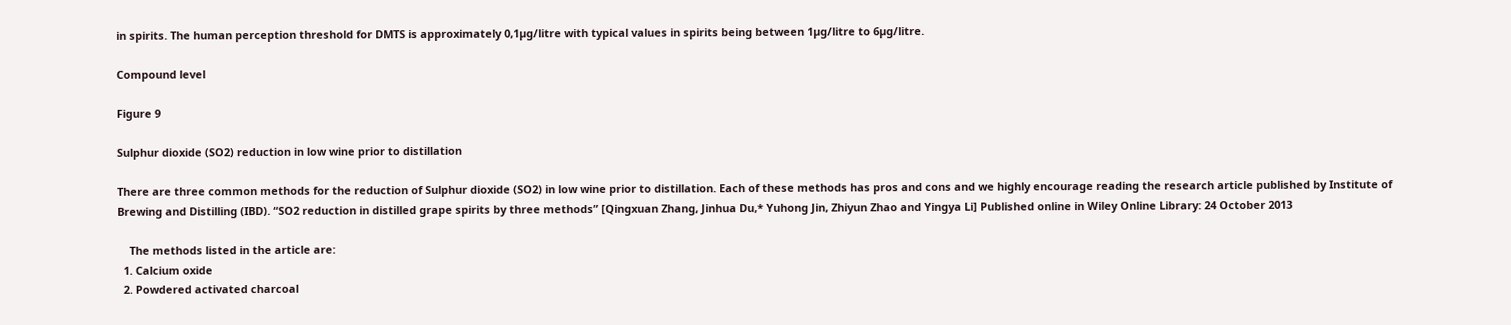in spirits. The human perception threshold for DMTS is approximately 0,1µg/litre with typical values in spirits being between 1µg/litre to 6µg/litre.

Compound level

Figure 9

Sulphur dioxide (SO2) reduction in low wine prior to distillation

There are three common methods for the reduction of Sulphur dioxide (SO2) in low wine prior to distillation. Each of these methods has pros and cons and we highly encourage reading the research article published by Institute of Brewing and Distilling (IBD). “SO2 reduction in distilled grape spirits by three methods” [Qingxuan Zhang, Jinhua Du,* Yuhong Jin, Zhiyun Zhao and Yingya Li] Published online in Wiley Online Library: 24 October 2013

    The methods listed in the article are:
  1. Calcium oxide
  2. Powdered activated charcoal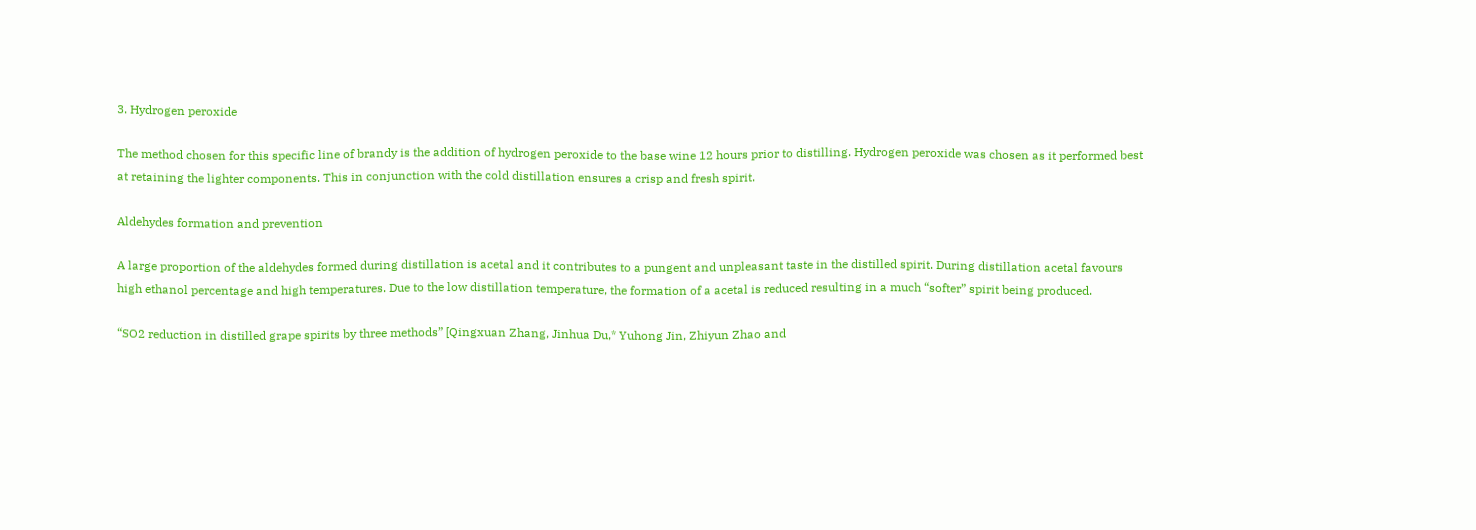3. Hydrogen peroxide

The method chosen for this specific line of brandy is the addition of hydrogen peroxide to the base wine 12 hours prior to distilling. Hydrogen peroxide was chosen as it performed best at retaining the lighter components. This in conjunction with the cold distillation ensures a crisp and fresh spirit.

Aldehydes formation and prevention

A large proportion of the aldehydes formed during distillation is acetal and it contributes to a pungent and unpleasant taste in the distilled spirit. During distillation acetal favours high ethanol percentage and high temperatures. Due to the low distillation temperature, the formation of a acetal is reduced resulting in a much “softer” spirit being produced.

“SO2 reduction in distilled grape spirits by three methods” [Qingxuan Zhang, Jinhua Du,* Yuhong Jin, Zhiyun Zhao and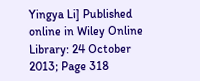Yingya Li] Published online in Wiley Online Library: 24 October 2013; Page 318